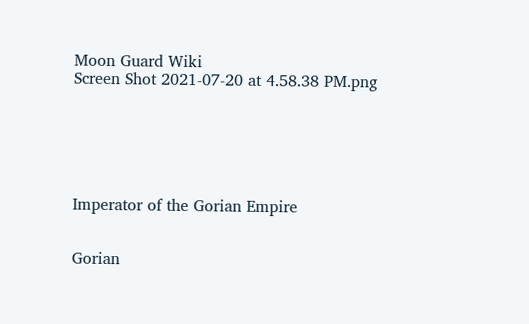Moon Guard Wiki
Screen Shot 2021-07-20 at 4.58.38 PM.png






Imperator of the Gorian Empire


Gorian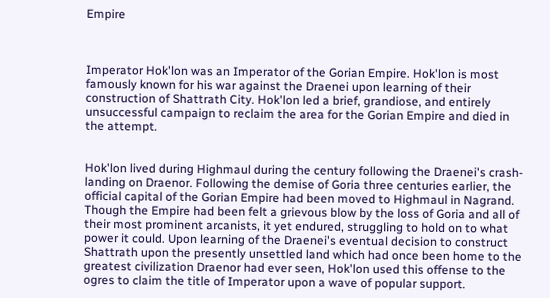Empire



Imperator Hok'lon was an Imperator of the Gorian Empire. Hok'lon is most famously known for his war against the Draenei upon learning of their construction of Shattrath City. Hok'lon led a brief, grandiose, and entirely unsuccessful campaign to reclaim the area for the Gorian Empire and died in the attempt.


Hok'lon lived during Highmaul during the century following the Draenei's crash-landing on Draenor. Following the demise of Goria three centuries earlier, the official capital of the Gorian Empire had been moved to Highmaul in Nagrand. Though the Empire had been felt a grievous blow by the loss of Goria and all of their most prominent arcanists, it yet endured, struggling to hold on to what power it could. Upon learning of the Draenei's eventual decision to construct Shattrath upon the presently unsettled land which had once been home to the greatest civilization Draenor had ever seen, Hok'lon used this offense to the ogres to claim the title of Imperator upon a wave of popular support.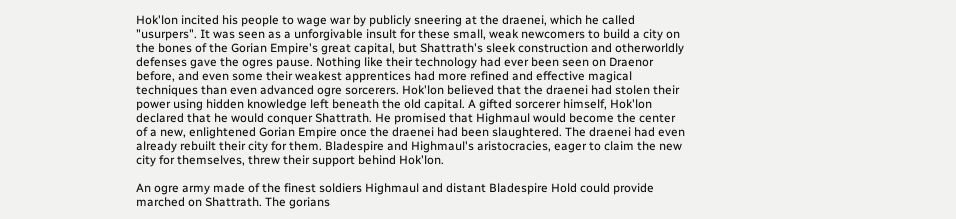Hok'lon incited his people to wage war by publicly sneering at the draenei, which he called "usurpers". It was seen as a unforgivable insult for these small, weak newcomers to build a city on the bones of the Gorian Empire's great capital, but Shattrath's sleek construction and otherworldly defenses gave the ogres pause. Nothing like their technology had ever been seen on Draenor before, and even some their weakest apprentices had more refined and effective magical techniques than even advanced ogre sorcerers. Hok'lon believed that the draenei had stolen their power using hidden knowledge left beneath the old capital. A gifted sorcerer himself, Hok'lon declared that he would conquer Shattrath. He promised that Highmaul would become the center of a new, enlightened Gorian Empire once the draenei had been slaughtered. The draenei had even already rebuilt their city for them. Bladespire and Highmaul's aristocracies, eager to claim the new city for themselves, threw their support behind Hok'lon.

An ogre army made of the finest soldiers Highmaul and distant Bladespire Hold could provide marched on Shattrath. The gorians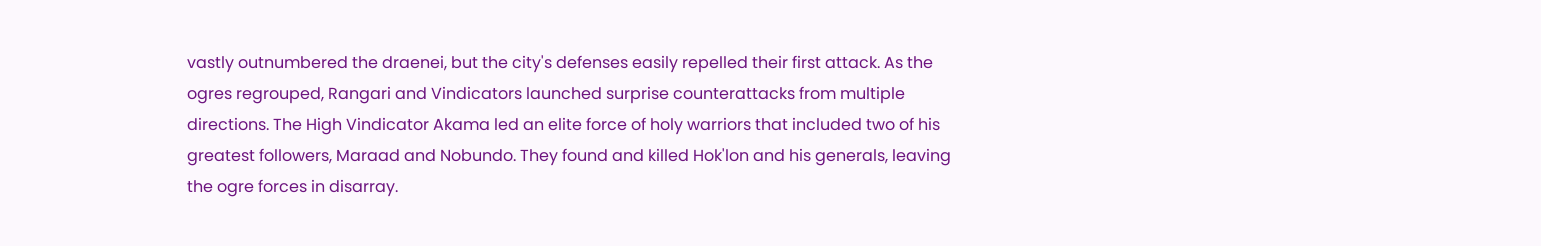vastly outnumbered the draenei, but the city's defenses easily repelled their first attack. As the ogres regrouped, Rangari and Vindicators launched surprise counterattacks from multiple directions. The High Vindicator Akama led an elite force of holy warriors that included two of his greatest followers, Maraad and Nobundo. They found and killed Hok'lon and his generals, leaving the ogre forces in disarray.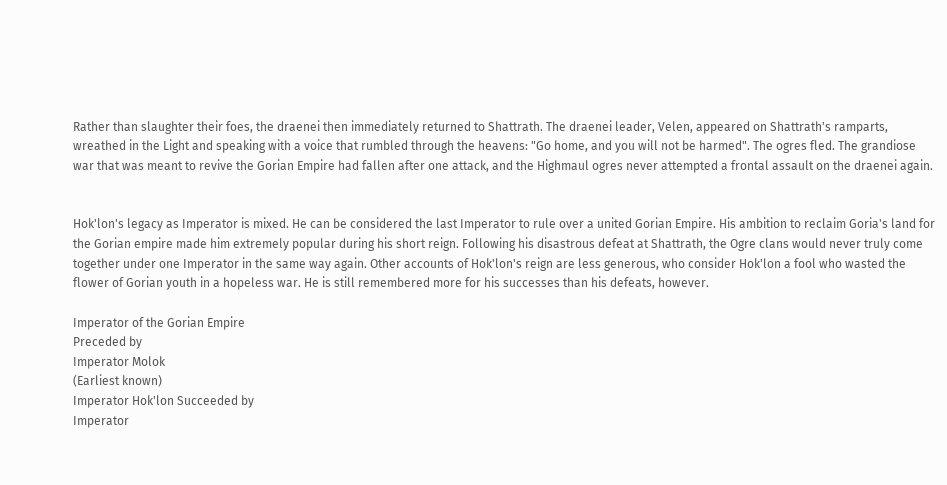Rather than slaughter their foes, the draenei then immediately returned to Shattrath. The draenei leader, Velen, appeared on Shattrath's ramparts, wreathed in the Light and speaking with a voice that rumbled through the heavens: "Go home, and you will not be harmed". The ogres fled. The grandiose war that was meant to revive the Gorian Empire had fallen after one attack, and the Highmaul ogres never attempted a frontal assault on the draenei again.


Hok'lon's legacy as Imperator is mixed. He can be considered the last Imperator to rule over a united Gorian Empire. His ambition to reclaim Goria's land for the Gorian empire made him extremely popular during his short reign. Following his disastrous defeat at Shattrath, the Ogre clans would never truly come together under one Imperator in the same way again. Other accounts of Hok'lon's reign are less generous, who consider Hok'lon a fool who wasted the flower of Gorian youth in a hopeless war. He is still remembered more for his successes than his defeats, however.

Imperator of the Gorian Empire
Preceded by
Imperator Molok
(Earliest known)
Imperator Hok'lon Succeeded by
Imperator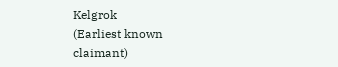Kelgrok
(Earliest known claimant)